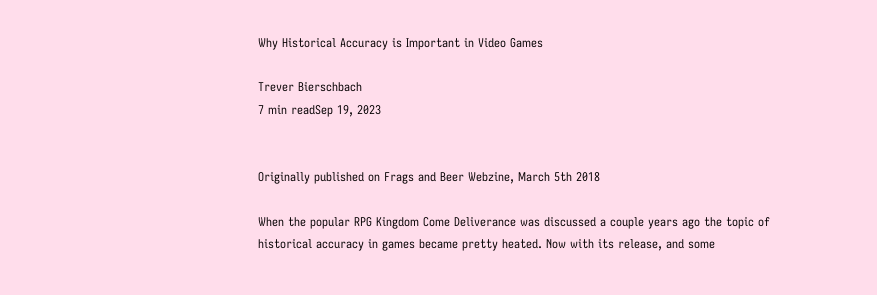Why Historical Accuracy is Important in Video Games

Trever Bierschbach
7 min readSep 19, 2023


Originally published on Frags and Beer Webzine, March 5th 2018

When the popular RPG Kingdom Come Deliverance was discussed a couple years ago the topic of historical accuracy in games became pretty heated. Now with its release, and some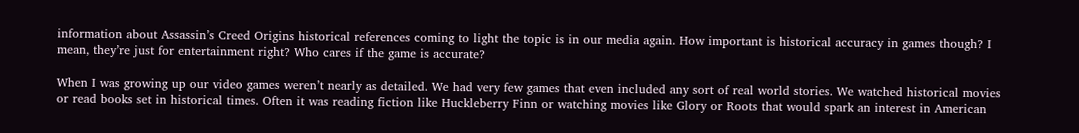information about Assassin’s Creed Origins historical references coming to light the topic is in our media again. How important is historical accuracy in games though? I mean, they’re just for entertainment right? Who cares if the game is accurate?

When I was growing up our video games weren’t nearly as detailed. We had very few games that even included any sort of real world stories. We watched historical movies or read books set in historical times. Often it was reading fiction like Huckleberry Finn or watching movies like Glory or Roots that would spark an interest in American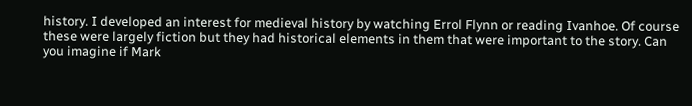history. I developed an interest for medieval history by watching Errol Flynn or reading Ivanhoe. Of course these were largely fiction but they had historical elements in them that were important to the story. Can you imagine if Mark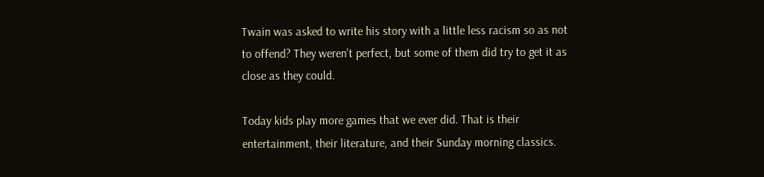Twain was asked to write his story with a little less racism so as not to offend? They weren’t perfect, but some of them did try to get it as close as they could.

Today kids play more games that we ever did. That is their entertainment, their literature, and their Sunday morning classics.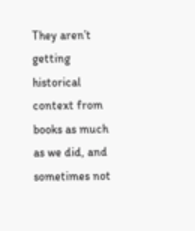They aren’t getting historical context from books as much as we did, and sometimes not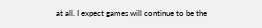at all. I expect games will continue to be the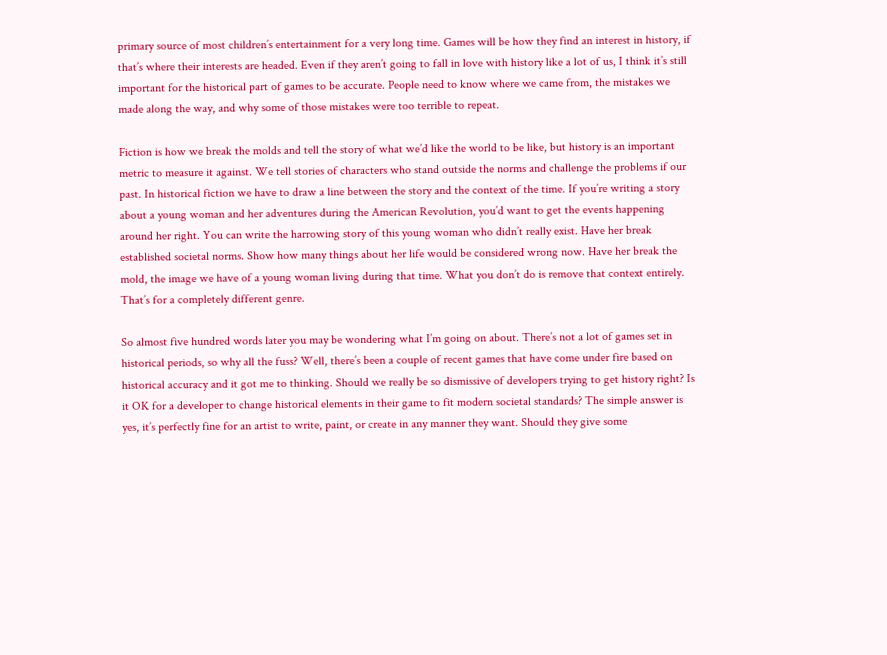primary source of most children’s entertainment for a very long time. Games will be how they find an interest in history, if that’s where their interests are headed. Even if they aren’t going to fall in love with history like a lot of us, I think it’s still important for the historical part of games to be accurate. People need to know where we came from, the mistakes we made along the way, and why some of those mistakes were too terrible to repeat.

Fiction is how we break the molds and tell the story of what we’d like the world to be like, but history is an important metric to measure it against. We tell stories of characters who stand outside the norms and challenge the problems if our past. In historical fiction we have to draw a line between the story and the context of the time. If you’re writing a story about a young woman and her adventures during the American Revolution, you’d want to get the events happening around her right. You can write the harrowing story of this young woman who didn’t really exist. Have her break established societal norms. Show how many things about her life would be considered wrong now. Have her break the mold, the image we have of a young woman living during that time. What you don’t do is remove that context entirely. That’s for a completely different genre.

So almost five hundred words later you may be wondering what I’m going on about. There’s not a lot of games set in historical periods, so why all the fuss? Well, there’s been a couple of recent games that have come under fire based on historical accuracy and it got me to thinking. Should we really be so dismissive of developers trying to get history right? Is it OK for a developer to change historical elements in their game to fit modern societal standards? The simple answer is yes, it’s perfectly fine for an artist to write, paint, or create in any manner they want. Should they give some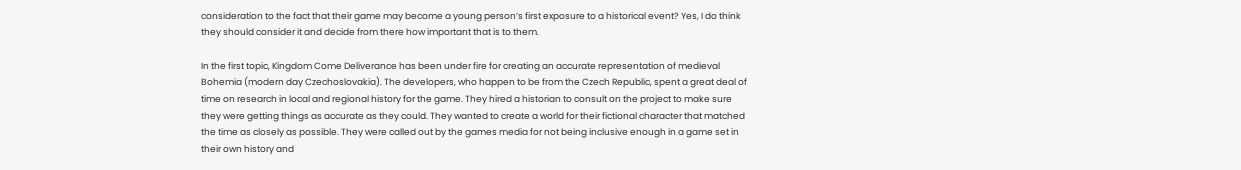consideration to the fact that their game may become a young person’s first exposure to a historical event? Yes, I do think they should consider it and decide from there how important that is to them.

In the first topic, Kingdom Come Deliverance has been under fire for creating an accurate representation of medieval Bohemia (modern day Czechoslovakia). The developers, who happen to be from the Czech Republic, spent a great deal of time on research in local and regional history for the game. They hired a historian to consult on the project to make sure they were getting things as accurate as they could. They wanted to create a world for their fictional character that matched the time as closely as possible. They were called out by the games media for not being inclusive enough in a game set in their own history and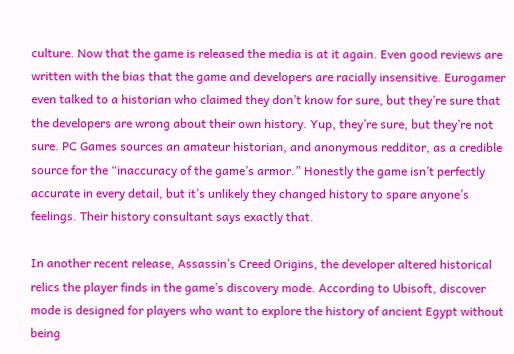culture. Now that the game is released the media is at it again. Even good reviews are written with the bias that the game and developers are racially insensitive. Eurogamer even talked to a historian who claimed they don’t know for sure, but they’re sure that the developers are wrong about their own history. Yup, they’re sure, but they’re not sure. PC Games sources an amateur historian, and anonymous redditor, as a credible source for the “inaccuracy of the game’s armor.” Honestly the game isn’t perfectly accurate in every detail, but it’s unlikely they changed history to spare anyone’s feelings. Their history consultant says exactly that.

In another recent release, Assassin’s Creed Origins, the developer altered historical relics the player finds in the game’s discovery mode. According to Ubisoft, discover mode is designed for players who want to explore the history of ancient Egypt without being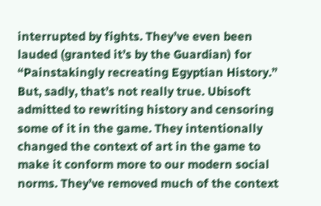interrupted by fights. They’ve even been lauded (granted it’s by the Guardian) for “Painstakingly recreating Egyptian History.” But, sadly, that’s not really true. Ubisoft admitted to rewriting history and censoring some of it in the game. They intentionally changed the context of art in the game to make it conform more to our modern social norms. They’ve removed much of the context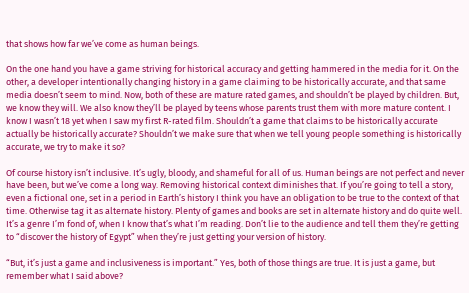that shows how far we’ve come as human beings.

On the one hand you have a game striving for historical accuracy and getting hammered in the media for it. On the other, a developer intentionally changing history in a game claiming to be historically accurate, and that same media doesn’t seem to mind. Now, both of these are mature rated games, and shouldn’t be played by children. But, we know they will. We also know they’ll be played by teens whose parents trust them with more mature content. I know I wasn’t 18 yet when I saw my first R-rated film. Shouldn’t a game that claims to be historically accurate actually be historically accurate? Shouldn’t we make sure that when we tell young people something is historically accurate, we try to make it so?

Of course history isn’t inclusive. It’s ugly, bloody, and shameful for all of us. Human beings are not perfect and never have been, but we’ve come a long way. Removing historical context diminishes that. If you’re going to tell a story, even a fictional one, set in a period in Earth’s history I think you have an obligation to be true to the context of that time. Otherwise tag it as alternate history. Plenty of games and books are set in alternate history and do quite well. It’s a genre I’m fond of, when I know that’s what I’m reading. Don’t lie to the audience and tell them they’re getting to “discover the history of Egypt” when they’re just getting your version of history.

“But, it’s just a game and inclusiveness is important.” Yes, both of those things are true. It is just a game, but remember what I said above?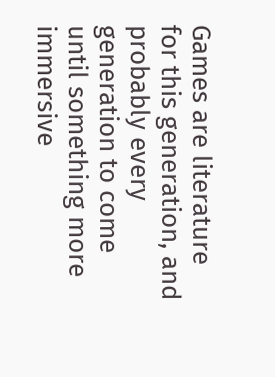Games are literature for this generation, and probably every generation to come until something more immersive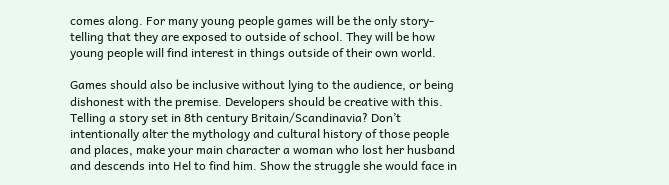comes along. For many young people games will be the only story-telling that they are exposed to outside of school. They will be how young people will find interest in things outside of their own world.

Games should also be inclusive without lying to the audience, or being dishonest with the premise. Developers should be creative with this. Telling a story set in 8th century Britain/Scandinavia? Don’t intentionally alter the mythology and cultural history of those people and places, make your main character a woman who lost her husband and descends into Hel to find him. Show the struggle she would face in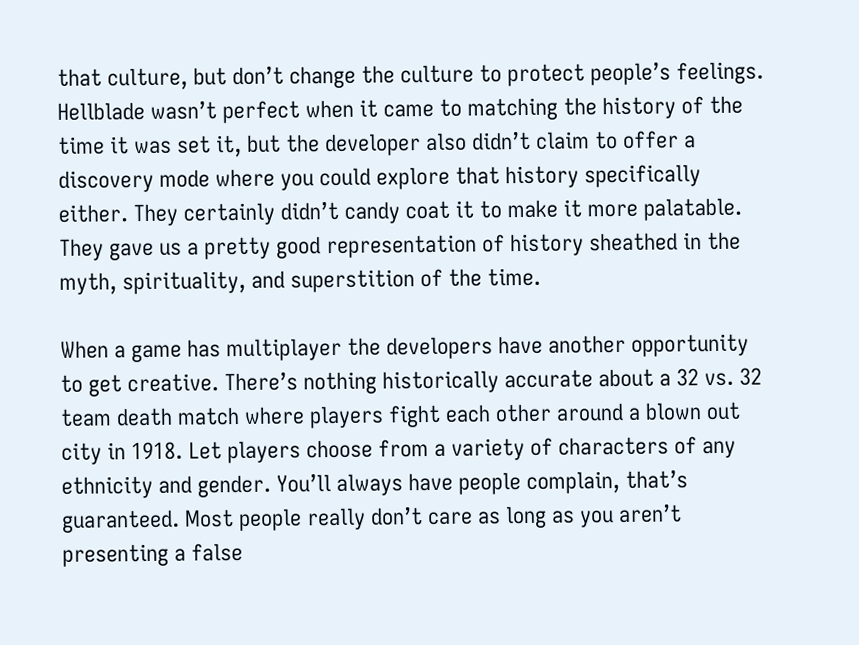that culture, but don’t change the culture to protect people’s feelings. Hellblade wasn’t perfect when it came to matching the history of the time it was set it, but the developer also didn’t claim to offer a discovery mode where you could explore that history specifically either. They certainly didn’t candy coat it to make it more palatable. They gave us a pretty good representation of history sheathed in the myth, spirituality, and superstition of the time.

When a game has multiplayer the developers have another opportunity to get creative. There’s nothing historically accurate about a 32 vs. 32 team death match where players fight each other around a blown out city in 1918. Let players choose from a variety of characters of any ethnicity and gender. You’ll always have people complain, that’s guaranteed. Most people really don’t care as long as you aren’t presenting a false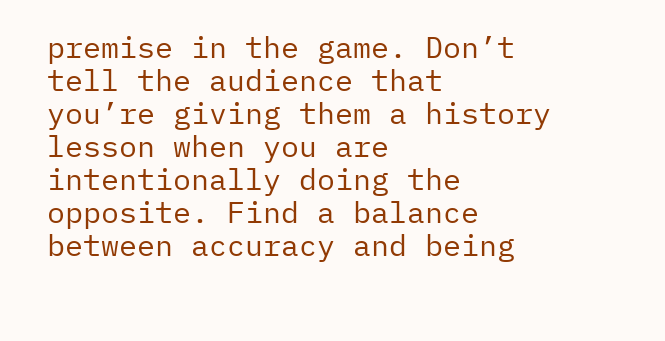premise in the game. Don’t tell the audience that you’re giving them a history lesson when you are intentionally doing the opposite. Find a balance between accuracy and being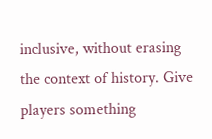inclusive, without erasing the context of history. Give players something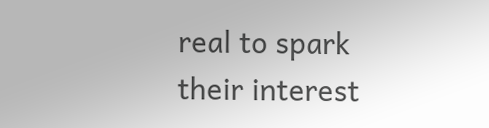real to spark their interest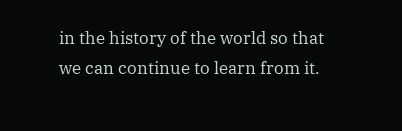in the history of the world so that we can continue to learn from it.